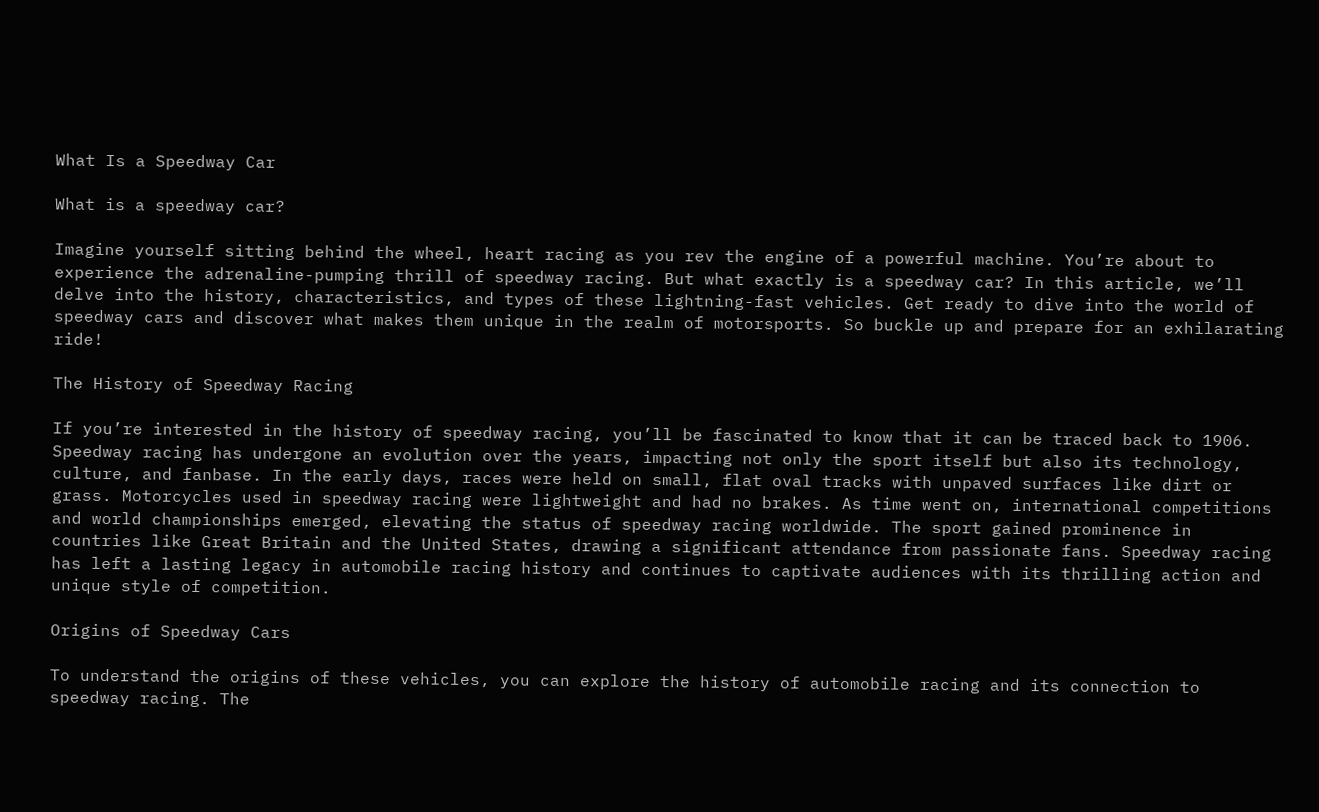What Is a Speedway Car

What is a speedway car?

Imagine yourself sitting behind the wheel, heart racing as you rev the engine of a powerful machine. You’re about to experience the adrenaline-pumping thrill of speedway racing. But what exactly is a speedway car? In this article, we’ll delve into the history, characteristics, and types of these lightning-fast vehicles. Get ready to dive into the world of speedway cars and discover what makes them unique in the realm of motorsports. So buckle up and prepare for an exhilarating ride!

The History of Speedway Racing

If you’re interested in the history of speedway racing, you’ll be fascinated to know that it can be traced back to 1906. Speedway racing has undergone an evolution over the years, impacting not only the sport itself but also its technology, culture, and fanbase. In the early days, races were held on small, flat oval tracks with unpaved surfaces like dirt or grass. Motorcycles used in speedway racing were lightweight and had no brakes. As time went on, international competitions and world championships emerged, elevating the status of speedway racing worldwide. The sport gained prominence in countries like Great Britain and the United States, drawing a significant attendance from passionate fans. Speedway racing has left a lasting legacy in automobile racing history and continues to captivate audiences with its thrilling action and unique style of competition.

Origins of Speedway Cars

To understand the origins of these vehicles, you can explore the history of automobile racing and its connection to speedway racing. The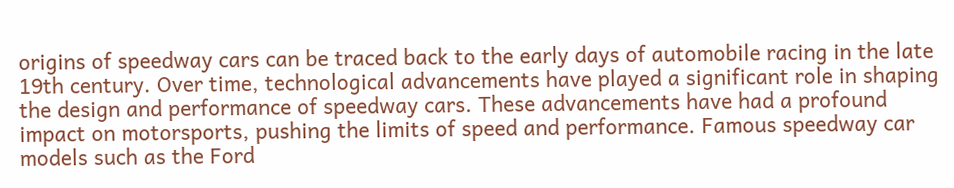origins of speedway cars can be traced back to the early days of automobile racing in the late 19th century. Over time, technological advancements have played a significant role in shaping the design and performance of speedway cars. These advancements have had a profound impact on motorsports, pushing the limits of speed and performance. Famous speedway car models such as the Ford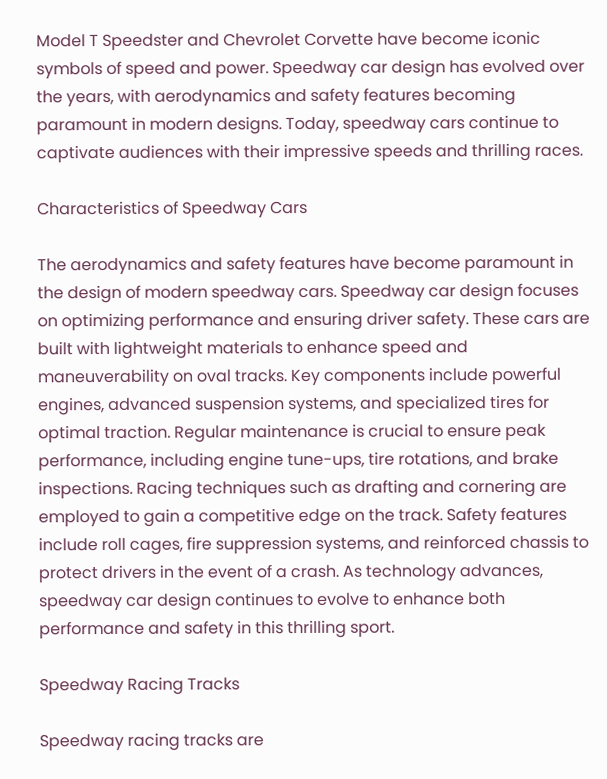Model T Speedster and Chevrolet Corvette have become iconic symbols of speed and power. Speedway car design has evolved over the years, with aerodynamics and safety features becoming paramount in modern designs. Today, speedway cars continue to captivate audiences with their impressive speeds and thrilling races.

Characteristics of Speedway Cars

The aerodynamics and safety features have become paramount in the design of modern speedway cars. Speedway car design focuses on optimizing performance and ensuring driver safety. These cars are built with lightweight materials to enhance speed and maneuverability on oval tracks. Key components include powerful engines, advanced suspension systems, and specialized tires for optimal traction. Regular maintenance is crucial to ensure peak performance, including engine tune-ups, tire rotations, and brake inspections. Racing techniques such as drafting and cornering are employed to gain a competitive edge on the track. Safety features include roll cages, fire suppression systems, and reinforced chassis to protect drivers in the event of a crash. As technology advances, speedway car design continues to evolve to enhance both performance and safety in this thrilling sport.

Speedway Racing Tracks

Speedway racing tracks are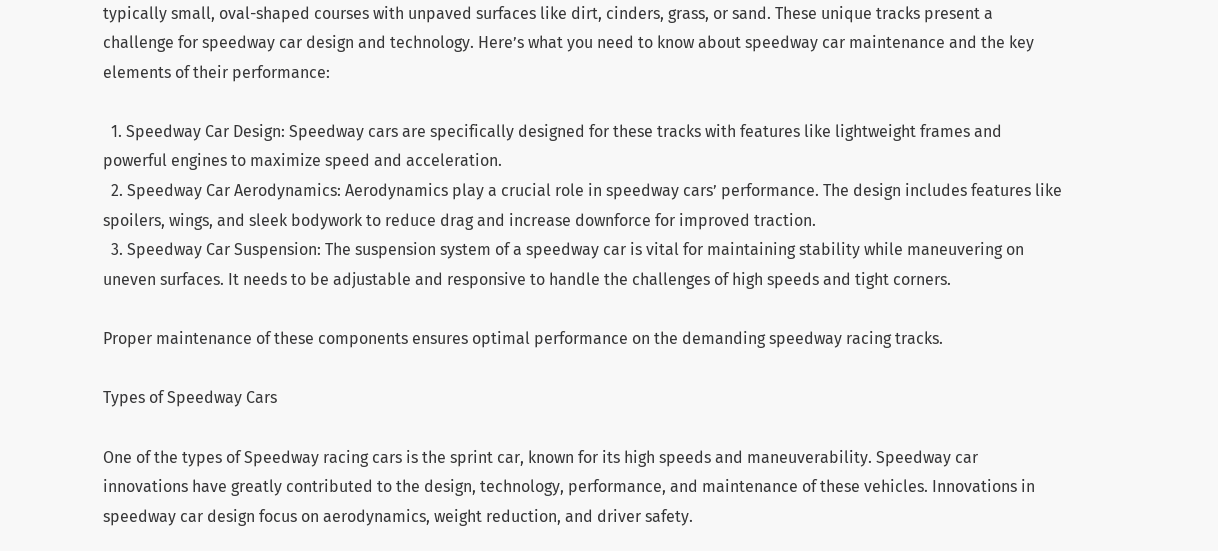typically small, oval-shaped courses with unpaved surfaces like dirt, cinders, grass, or sand. These unique tracks present a challenge for speedway car design and technology. Here’s what you need to know about speedway car maintenance and the key elements of their performance:

  1. Speedway Car Design: Speedway cars are specifically designed for these tracks with features like lightweight frames and powerful engines to maximize speed and acceleration.
  2. Speedway Car Aerodynamics: Aerodynamics play a crucial role in speedway cars’ performance. The design includes features like spoilers, wings, and sleek bodywork to reduce drag and increase downforce for improved traction.
  3. Speedway Car Suspension: The suspension system of a speedway car is vital for maintaining stability while maneuvering on uneven surfaces. It needs to be adjustable and responsive to handle the challenges of high speeds and tight corners.

Proper maintenance of these components ensures optimal performance on the demanding speedway racing tracks.

Types of Speedway Cars

One of the types of Speedway racing cars is the sprint car, known for its high speeds and maneuverability. Speedway car innovations have greatly contributed to the design, technology, performance, and maintenance of these vehicles. Innovations in speedway car design focus on aerodynamics, weight reduction, and driver safety.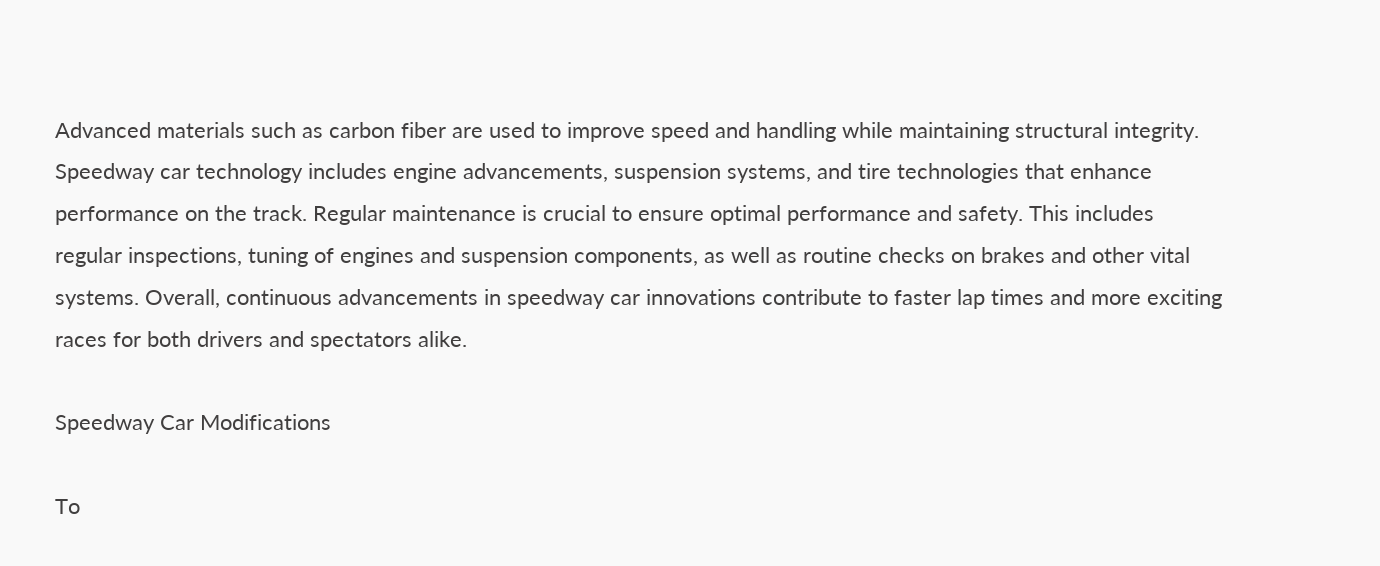Advanced materials such as carbon fiber are used to improve speed and handling while maintaining structural integrity. Speedway car technology includes engine advancements, suspension systems, and tire technologies that enhance performance on the track. Regular maintenance is crucial to ensure optimal performance and safety. This includes regular inspections, tuning of engines and suspension components, as well as routine checks on brakes and other vital systems. Overall, continuous advancements in speedway car innovations contribute to faster lap times and more exciting races for both drivers and spectators alike.

Speedway Car Modifications

To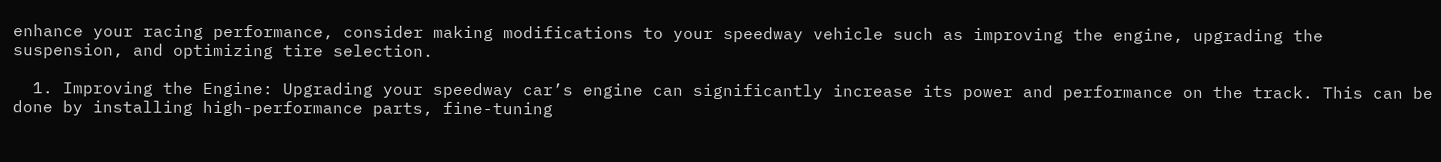enhance your racing performance, consider making modifications to your speedway vehicle such as improving the engine, upgrading the suspension, and optimizing tire selection.

  1. Improving the Engine: Upgrading your speedway car’s engine can significantly increase its power and performance on the track. This can be done by installing high-performance parts, fine-tuning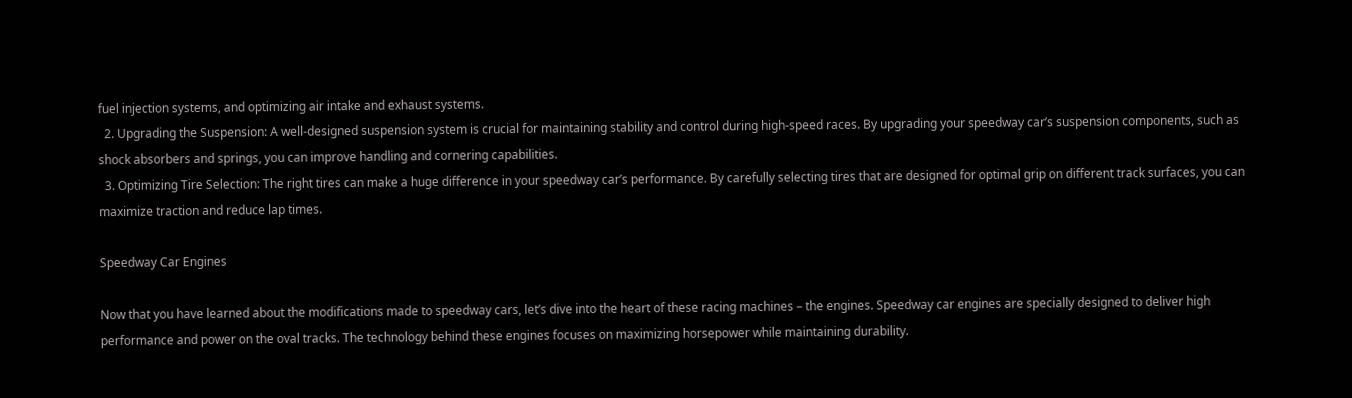fuel injection systems, and optimizing air intake and exhaust systems.
  2. Upgrading the Suspension: A well-designed suspension system is crucial for maintaining stability and control during high-speed races. By upgrading your speedway car’s suspension components, such as shock absorbers and springs, you can improve handling and cornering capabilities.
  3. Optimizing Tire Selection: The right tires can make a huge difference in your speedway car’s performance. By carefully selecting tires that are designed for optimal grip on different track surfaces, you can maximize traction and reduce lap times.

Speedway Car Engines

Now that you have learned about the modifications made to speedway cars, let’s dive into the heart of these racing machines – the engines. Speedway car engines are specially designed to deliver high performance and power on the oval tracks. The technology behind these engines focuses on maximizing horsepower while maintaining durability.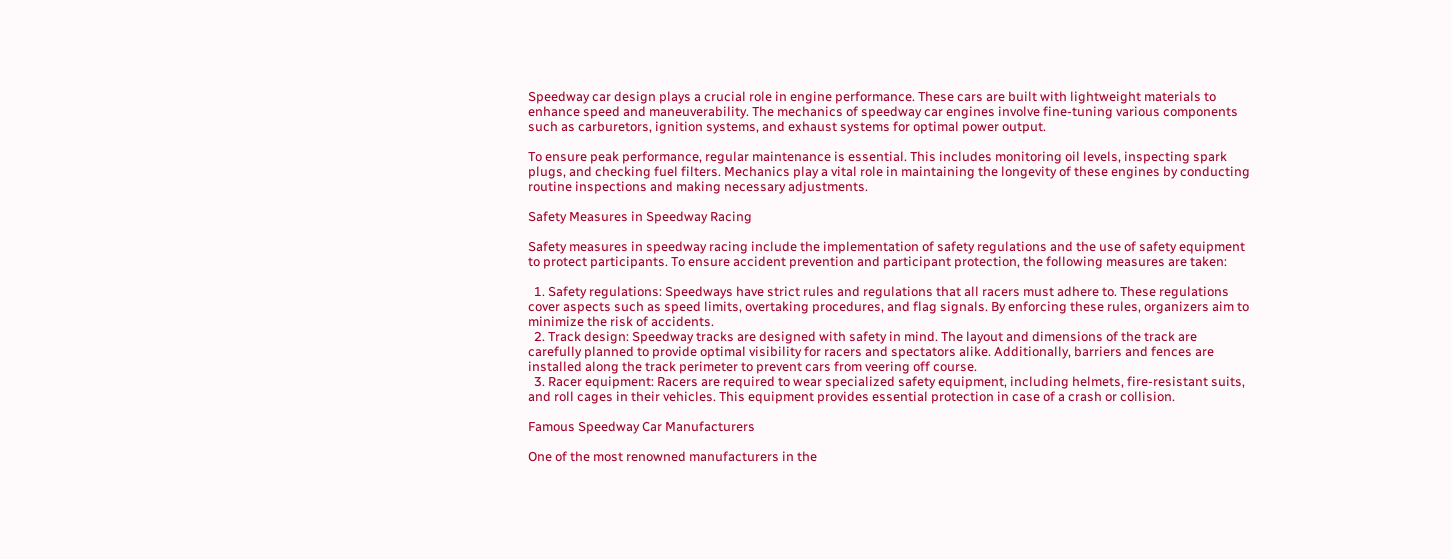Speedway car design plays a crucial role in engine performance. These cars are built with lightweight materials to enhance speed and maneuverability. The mechanics of speedway car engines involve fine-tuning various components such as carburetors, ignition systems, and exhaust systems for optimal power output.

To ensure peak performance, regular maintenance is essential. This includes monitoring oil levels, inspecting spark plugs, and checking fuel filters. Mechanics play a vital role in maintaining the longevity of these engines by conducting routine inspections and making necessary adjustments.

Safety Measures in Speedway Racing

Safety measures in speedway racing include the implementation of safety regulations and the use of safety equipment to protect participants. To ensure accident prevention and participant protection, the following measures are taken:

  1. Safety regulations: Speedways have strict rules and regulations that all racers must adhere to. These regulations cover aspects such as speed limits, overtaking procedures, and flag signals. By enforcing these rules, organizers aim to minimize the risk of accidents.
  2. Track design: Speedway tracks are designed with safety in mind. The layout and dimensions of the track are carefully planned to provide optimal visibility for racers and spectators alike. Additionally, barriers and fences are installed along the track perimeter to prevent cars from veering off course.
  3. Racer equipment: Racers are required to wear specialized safety equipment, including helmets, fire-resistant suits, and roll cages in their vehicles. This equipment provides essential protection in case of a crash or collision.

Famous Speedway Car Manufacturers

One of the most renowned manufacturers in the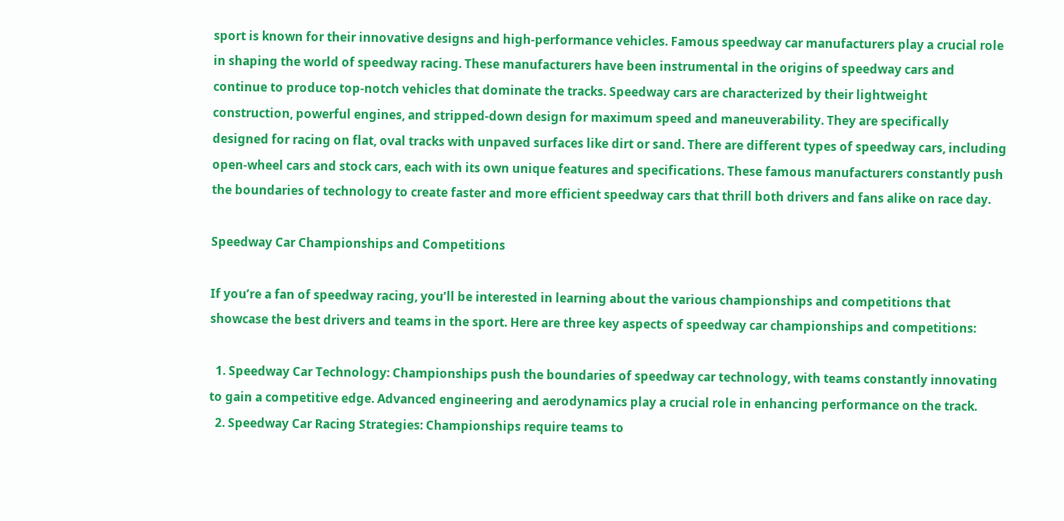sport is known for their innovative designs and high-performance vehicles. Famous speedway car manufacturers play a crucial role in shaping the world of speedway racing. These manufacturers have been instrumental in the origins of speedway cars and continue to produce top-notch vehicles that dominate the tracks. Speedway cars are characterized by their lightweight construction, powerful engines, and stripped-down design for maximum speed and maneuverability. They are specifically designed for racing on flat, oval tracks with unpaved surfaces like dirt or sand. There are different types of speedway cars, including open-wheel cars and stock cars, each with its own unique features and specifications. These famous manufacturers constantly push the boundaries of technology to create faster and more efficient speedway cars that thrill both drivers and fans alike on race day.

Speedway Car Championships and Competitions

If you’re a fan of speedway racing, you’ll be interested in learning about the various championships and competitions that showcase the best drivers and teams in the sport. Here are three key aspects of speedway car championships and competitions:

  1. Speedway Car Technology: Championships push the boundaries of speedway car technology, with teams constantly innovating to gain a competitive edge. Advanced engineering and aerodynamics play a crucial role in enhancing performance on the track.
  2. Speedway Car Racing Strategies: Championships require teams to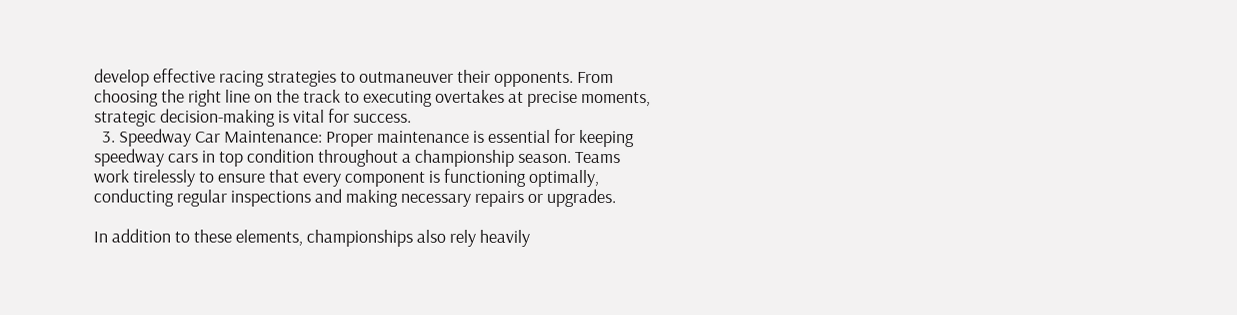develop effective racing strategies to outmaneuver their opponents. From choosing the right line on the track to executing overtakes at precise moments, strategic decision-making is vital for success.
  3. Speedway Car Maintenance: Proper maintenance is essential for keeping speedway cars in top condition throughout a championship season. Teams work tirelessly to ensure that every component is functioning optimally, conducting regular inspections and making necessary repairs or upgrades.

In addition to these elements, championships also rely heavily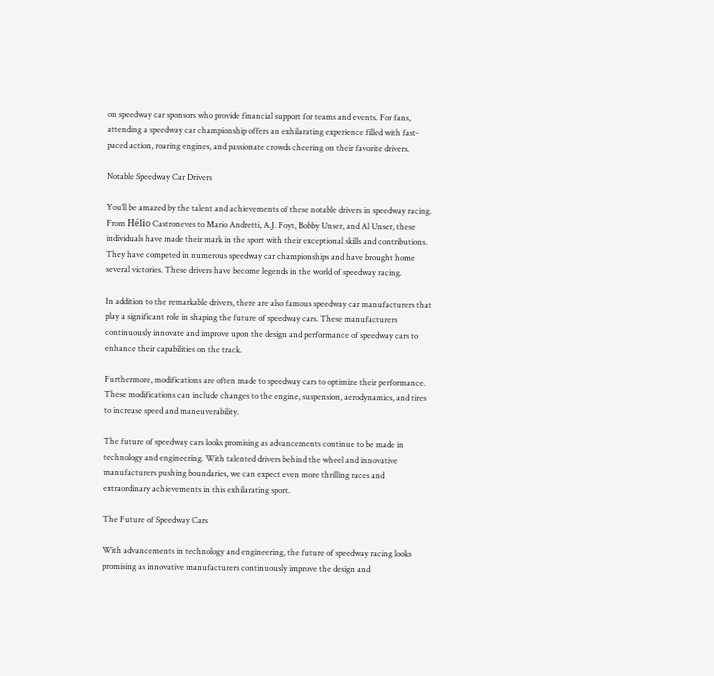on speedway car sponsors who provide financial support for teams and events. For fans, attending a speedway car championship offers an exhilarating experience filled with fast-paced action, roaring engines, and passionate crowds cheering on their favorite drivers.

Notable Speedway Car Drivers

You’ll be amazed by the talent and achievements of these notable drivers in speedway racing. From Hélio Castroneves to Mario Andretti, A.J. Foyt, Bobby Unser, and Al Unser, these individuals have made their mark in the sport with their exceptional skills and contributions. They have competed in numerous speedway car championships and have brought home several victories. These drivers have become legends in the world of speedway racing.

In addition to the remarkable drivers, there are also famous speedway car manufacturers that play a significant role in shaping the future of speedway cars. These manufacturers continuously innovate and improve upon the design and performance of speedway cars to enhance their capabilities on the track.

Furthermore, modifications are often made to speedway cars to optimize their performance. These modifications can include changes to the engine, suspension, aerodynamics, and tires to increase speed and maneuverability.

The future of speedway cars looks promising as advancements continue to be made in technology and engineering. With talented drivers behind the wheel and innovative manufacturers pushing boundaries, we can expect even more thrilling races and extraordinary achievements in this exhilarating sport.

The Future of Speedway Cars

With advancements in technology and engineering, the future of speedway racing looks promising as innovative manufacturers continuously improve the design and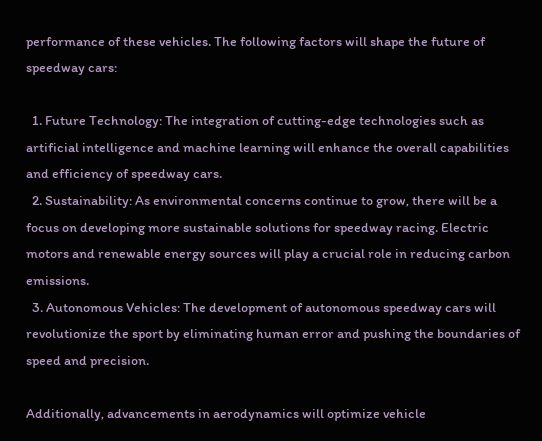performance of these vehicles. The following factors will shape the future of speedway cars:

  1. Future Technology: The integration of cutting-edge technologies such as artificial intelligence and machine learning will enhance the overall capabilities and efficiency of speedway cars.
  2. Sustainability: As environmental concerns continue to grow, there will be a focus on developing more sustainable solutions for speedway racing. Electric motors and renewable energy sources will play a crucial role in reducing carbon emissions.
  3. Autonomous Vehicles: The development of autonomous speedway cars will revolutionize the sport by eliminating human error and pushing the boundaries of speed and precision.

Additionally, advancements in aerodynamics will optimize vehicle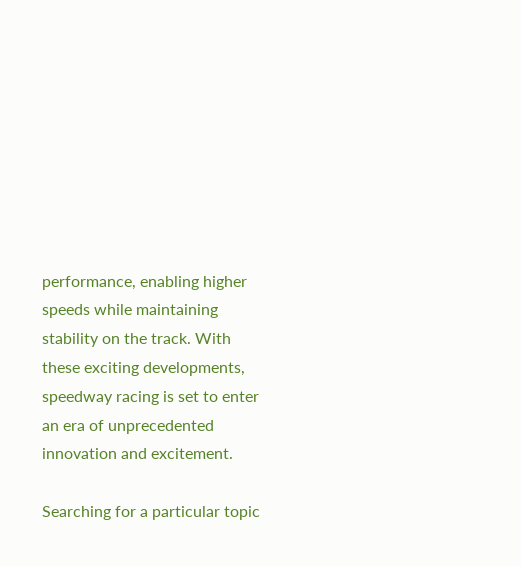performance, enabling higher speeds while maintaining stability on the track. With these exciting developments, speedway racing is set to enter an era of unprecedented innovation and excitement.

Searching for a particular topic